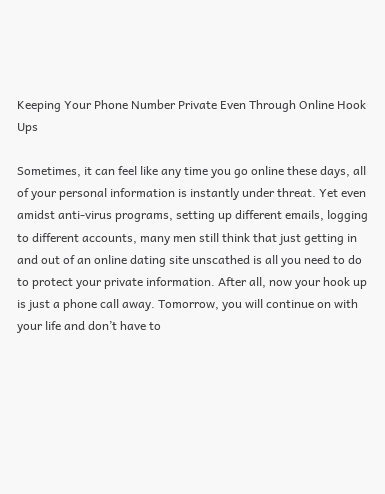Keeping Your Phone Number Private Even Through Online Hook Ups

Sometimes, it can feel like any time you go online these days, all of your personal information is instantly under threat. Yet even amidst anti-virus programs, setting up different emails, logging to different accounts, many men still think that just getting in and out of an online dating site unscathed is all you need to do to protect your private information. After all, now your hook up is just a phone call away. Tomorrow, you will continue on with your life and don’t have to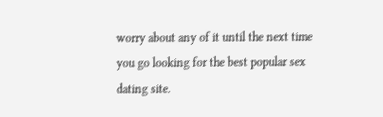worry about any of it until the next time you go looking for the best popular sex dating site.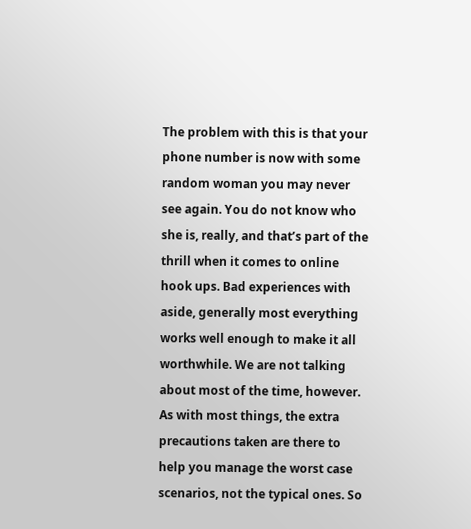The problem with this is that your phone number is now with some random woman you may never see again. You do not know who she is, really, and that’s part of the thrill when it comes to online hook ups. Bad experiences with aside, generally most everything works well enough to make it all worthwhile. We are not talking about most of the time, however. As with most things, the extra precautions taken are there to help you manage the worst case scenarios, not the typical ones. So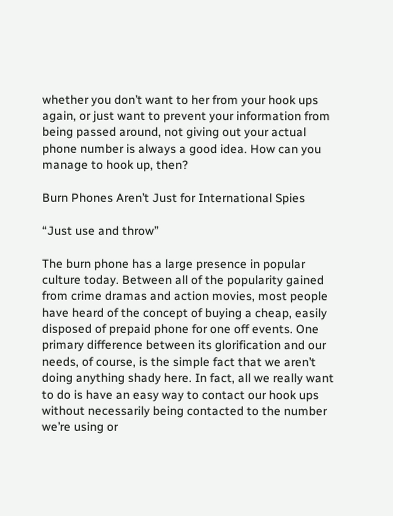whether you don’t want to her from your hook ups again, or just want to prevent your information from being passed around, not giving out your actual phone number is always a good idea. How can you manage to hook up, then?

Burn Phones Aren’t Just for International Spies

“Just use and throw”

The burn phone has a large presence in popular culture today. Between all of the popularity gained from crime dramas and action movies, most people have heard of the concept of buying a cheap, easily disposed of prepaid phone for one off events. One primary difference between its glorification and our needs, of course, is the simple fact that we aren’t doing anything shady here. In fact, all we really want to do is have an easy way to contact our hook ups without necessarily being contacted to the number we’re using or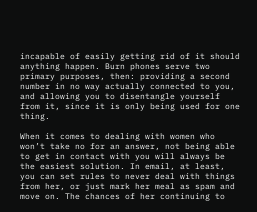incapable of easily getting rid of it should anything happen. Burn phones serve two primary purposes, then: providing a second number in no way actually connected to you, and allowing you to disentangle yourself from it, since it is only being used for one thing.

When it comes to dealing with women who won’t take no for an answer, not being able to get in contact with you will always be the easiest solution. In email, at least, you can set rules to never deal with things from her, or just mark her meal as spam and move on. The chances of her continuing to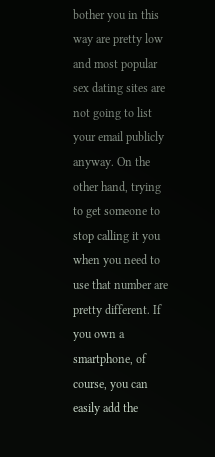bother you in this way are pretty low and most popular sex dating sites are not going to list your email publicly anyway. On the other hand, trying to get someone to stop calling it you when you need to use that number are pretty different. If you own a smartphone, of course, you can easily add the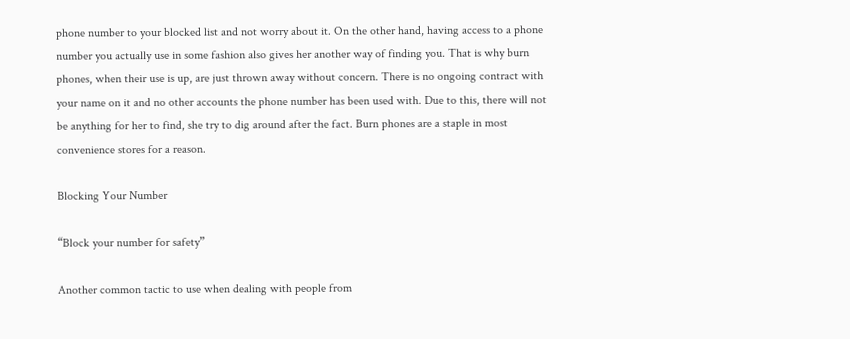phone number to your blocked list and not worry about it. On the other hand, having access to a phone number you actually use in some fashion also gives her another way of finding you. That is why burn phones, when their use is up, are just thrown away without concern. There is no ongoing contract with your name on it and no other accounts the phone number has been used with. Due to this, there will not be anything for her to find, she try to dig around after the fact. Burn phones are a staple in most convenience stores for a reason.

Blocking Your Number

“Block your number for safety”

Another common tactic to use when dealing with people from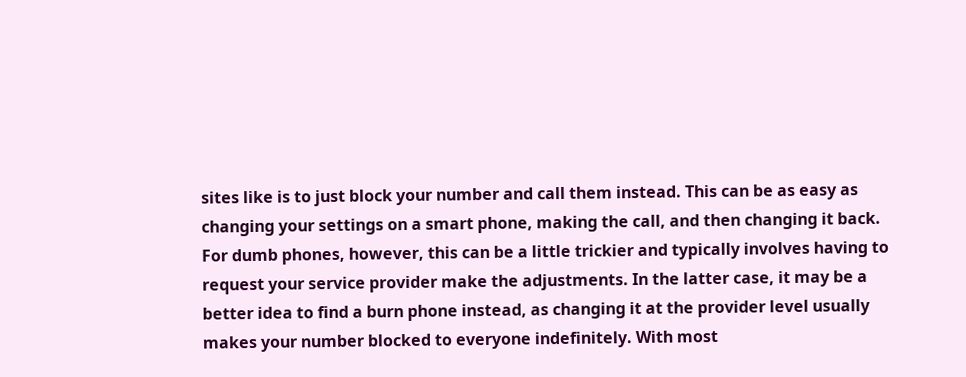sites like is to just block your number and call them instead. This can be as easy as changing your settings on a smart phone, making the call, and then changing it back. For dumb phones, however, this can be a little trickier and typically involves having to request your service provider make the adjustments. In the latter case, it may be a better idea to find a burn phone instead, as changing it at the provider level usually makes your number blocked to everyone indefinitely. With most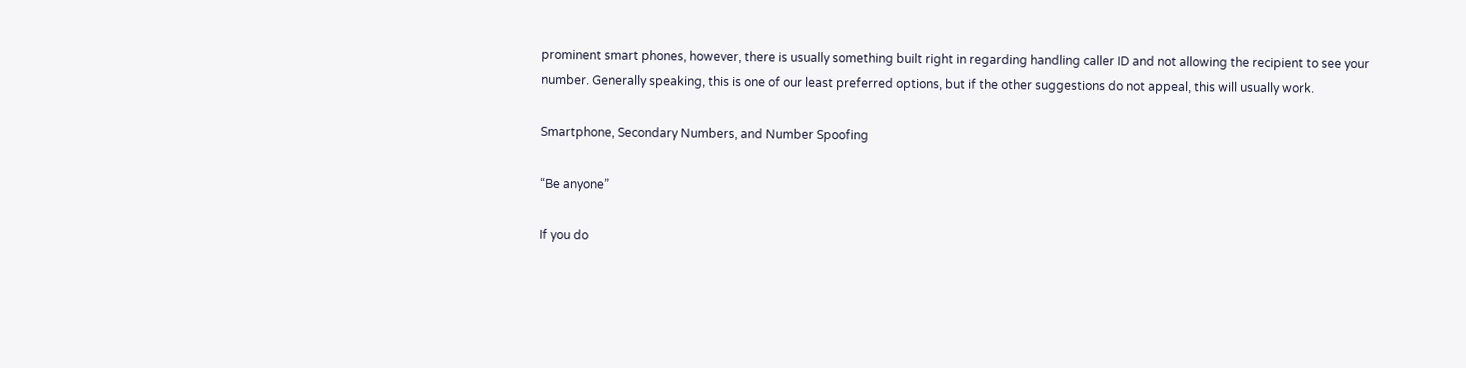prominent smart phones, however, there is usually something built right in regarding handling caller ID and not allowing the recipient to see your number. Generally speaking, this is one of our least preferred options, but if the other suggestions do not appeal, this will usually work.

Smartphone, Secondary Numbers, and Number Spoofing

“Be anyone”

If you do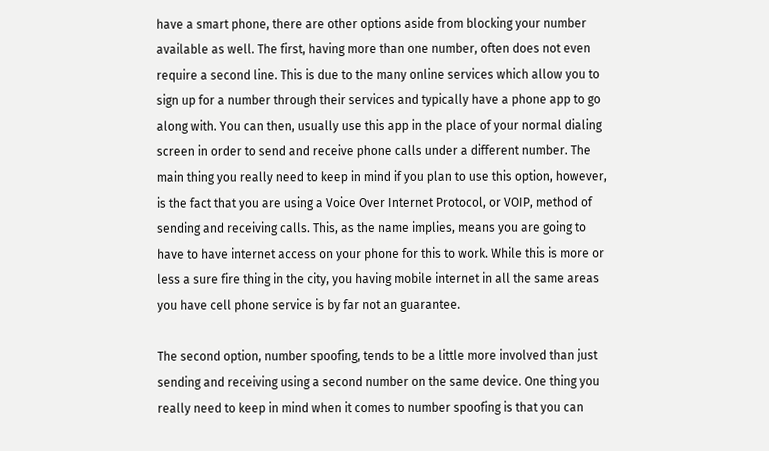have a smart phone, there are other options aside from blocking your number available as well. The first, having more than one number, often does not even require a second line. This is due to the many online services which allow you to sign up for a number through their services and typically have a phone app to go along with. You can then, usually use this app in the place of your normal dialing screen in order to send and receive phone calls under a different number. The main thing you really need to keep in mind if you plan to use this option, however, is the fact that you are using a Voice Over Internet Protocol, or VOIP, method of sending and receiving calls. This, as the name implies, means you are going to have to have internet access on your phone for this to work. While this is more or less a sure fire thing in the city, you having mobile internet in all the same areas you have cell phone service is by far not an guarantee.

The second option, number spoofing, tends to be a little more involved than just sending and receiving using a second number on the same device. One thing you really need to keep in mind when it comes to number spoofing is that you can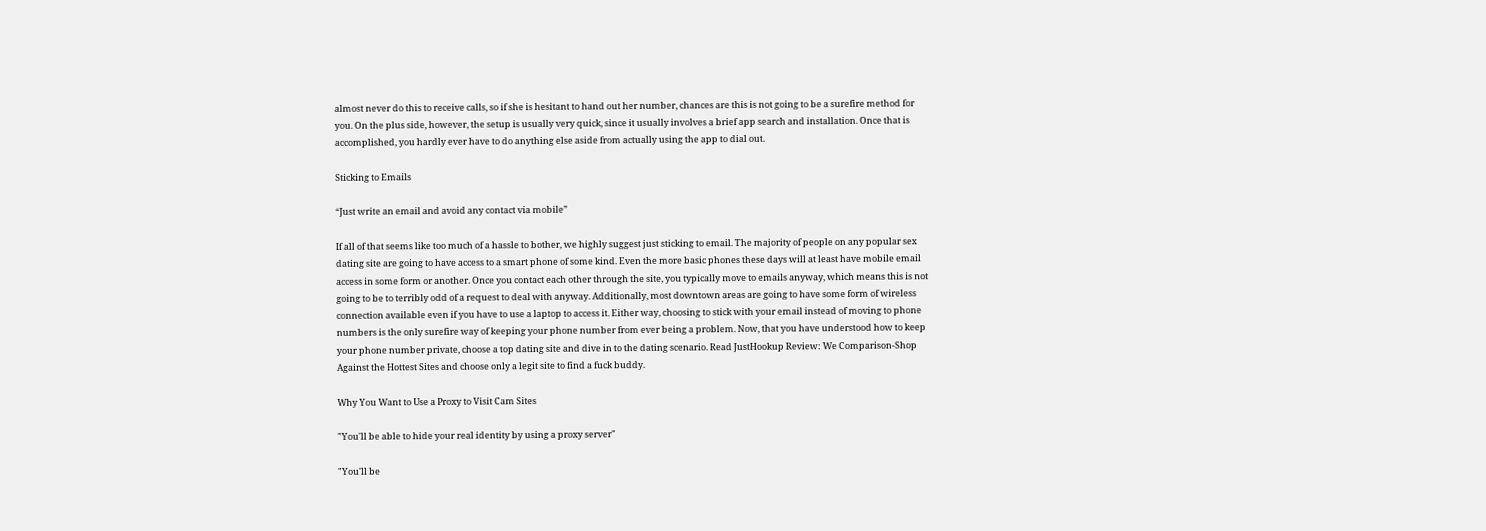almost never do this to receive calls, so if she is hesitant to hand out her number, chances are this is not going to be a surefire method for you. On the plus side, however, the setup is usually very quick, since it usually involves a brief app search and installation. Once that is accomplished, you hardly ever have to do anything else aside from actually using the app to dial out.

Sticking to Emails

“Just write an email and avoid any contact via mobile”

If all of that seems like too much of a hassle to bother, we highly suggest just sticking to email. The majority of people on any popular sex dating site are going to have access to a smart phone of some kind. Even the more basic phones these days will at least have mobile email access in some form or another. Once you contact each other through the site, you typically move to emails anyway, which means this is not going to be to terribly odd of a request to deal with anyway. Additionally, most downtown areas are going to have some form of wireless connection available even if you have to use a laptop to access it. Either way, choosing to stick with your email instead of moving to phone numbers is the only surefire way of keeping your phone number from ever being a problem. Now, that you have understood how to keep your phone number private, choose a top dating site and dive in to the dating scenario. Read JustHookup Review: We Comparison-Shop Against the Hottest Sites and choose only a legit site to find a fuck buddy.

Why You Want to Use a Proxy to Visit Cam Sites

"You'll be able to hide your real identity by using a proxy server"

"You'll be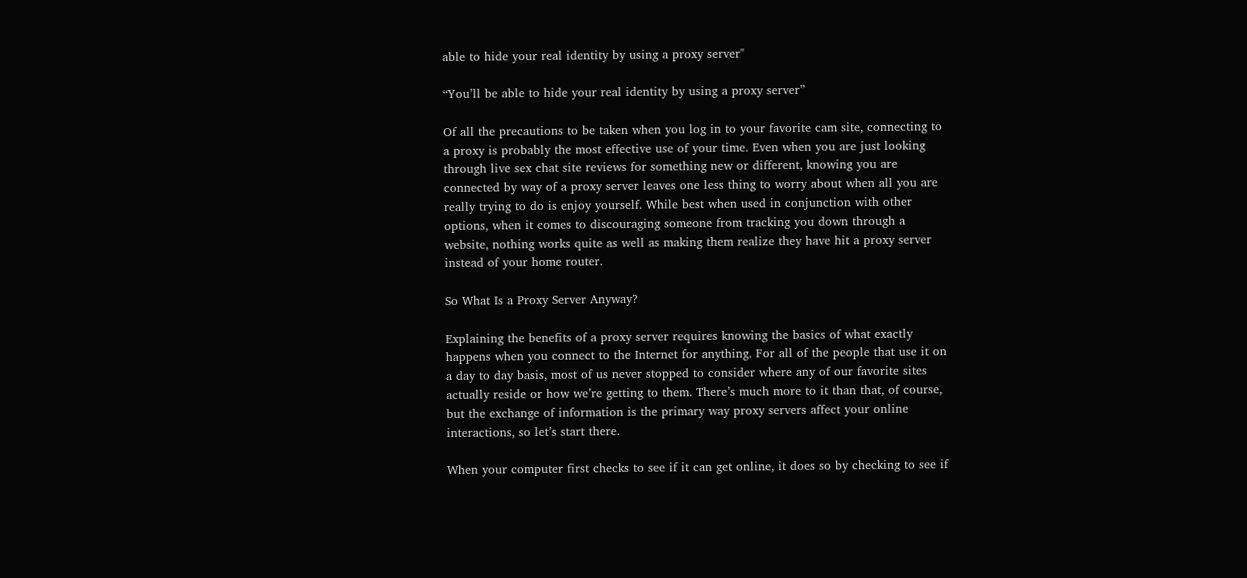able to hide your real identity by using a proxy server"

“You’ll be able to hide your real identity by using a proxy server”

Of all the precautions to be taken when you log in to your favorite cam site, connecting to a proxy is probably the most effective use of your time. Even when you are just looking through live sex chat site reviews for something new or different, knowing you are connected by way of a proxy server leaves one less thing to worry about when all you are really trying to do is enjoy yourself. While best when used in conjunction with other options, when it comes to discouraging someone from tracking you down through a website, nothing works quite as well as making them realize they have hit a proxy server instead of your home router.

So What Is a Proxy Server Anyway?

Explaining the benefits of a proxy server requires knowing the basics of what exactly happens when you connect to the Internet for anything. For all of the people that use it on a day to day basis, most of us never stopped to consider where any of our favorite sites actually reside or how we’re getting to them. There’s much more to it than that, of course, but the exchange of information is the primary way proxy servers affect your online interactions, so let’s start there.

When your computer first checks to see if it can get online, it does so by checking to see if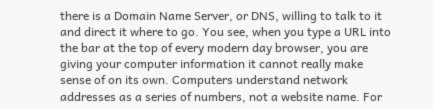there is a Domain Name Server, or DNS, willing to talk to it and direct it where to go. You see, when you type a URL into the bar at the top of every modern day browser, you are giving your computer information it cannot really make sense of on its own. Computers understand network addresses as a series of numbers, not a website name. For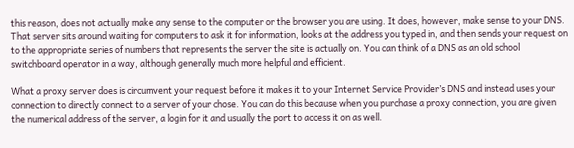this reason, does not actually make any sense to the computer or the browser you are using. It does, however, make sense to your DNS. That server sits around waiting for computers to ask it for information, looks at the address you typed in, and then sends your request on to the appropriate series of numbers that represents the server the site is actually on. You can think of a DNS as an old school switchboard operator in a way, although generally much more helpful and efficient.

What a proxy server does is circumvent your request before it makes it to your Internet Service Provider’s DNS and instead uses your connection to directly connect to a server of your chose. You can do this because when you purchase a proxy connection, you are given the numerical address of the server, a login for it and usually the port to access it on as well.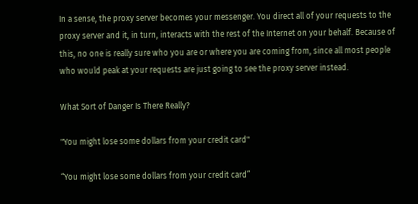In a sense, the proxy server becomes your messenger. You direct all of your requests to the proxy server and it, in turn, interacts with the rest of the Internet on your behalf. Because of this, no one is really sure who you are or where you are coming from, since all most people who would peak at your requests are just going to see the proxy server instead.

What Sort of Danger Is There Really?

"You might lose some dollars from your credit card"

“You might lose some dollars from your credit card”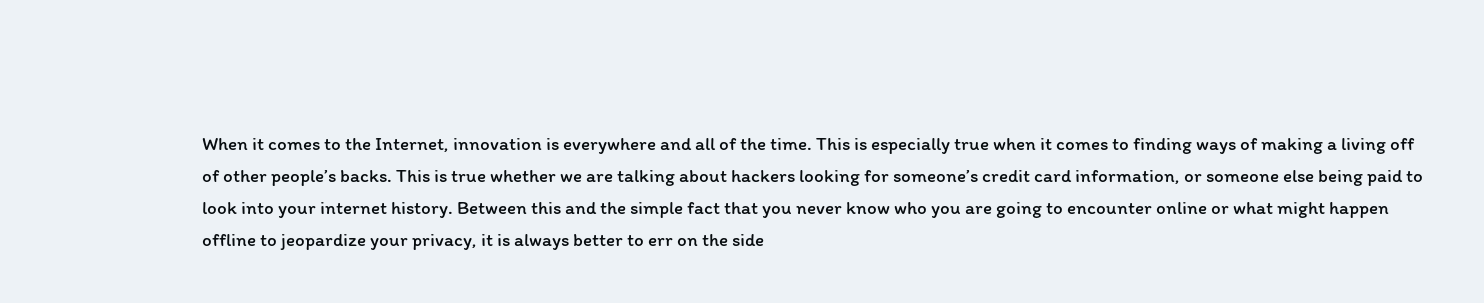When it comes to the Internet, innovation is everywhere and all of the time. This is especially true when it comes to finding ways of making a living off of other people’s backs. This is true whether we are talking about hackers looking for someone’s credit card information, or someone else being paid to look into your internet history. Between this and the simple fact that you never know who you are going to encounter online or what might happen offline to jeopardize your privacy, it is always better to err on the side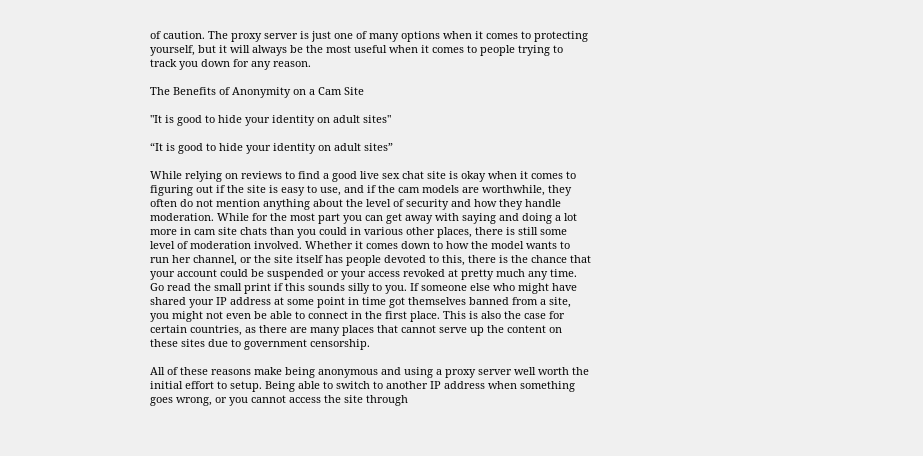of caution. The proxy server is just one of many options when it comes to protecting yourself, but it will always be the most useful when it comes to people trying to track you down for any reason.

The Benefits of Anonymity on a Cam Site

"It is good to hide your identity on adult sites"

“It is good to hide your identity on adult sites”

While relying on reviews to find a good live sex chat site is okay when it comes to figuring out if the site is easy to use, and if the cam models are worthwhile, they often do not mention anything about the level of security and how they handle moderation. While for the most part you can get away with saying and doing a lot more in cam site chats than you could in various other places, there is still some level of moderation involved. Whether it comes down to how the model wants to run her channel, or the site itself has people devoted to this, there is the chance that your account could be suspended or your access revoked at pretty much any time. Go read the small print if this sounds silly to you. If someone else who might have shared your IP address at some point in time got themselves banned from a site, you might not even be able to connect in the first place. This is also the case for certain countries, as there are many places that cannot serve up the content on these sites due to government censorship.

All of these reasons make being anonymous and using a proxy server well worth the initial effort to setup. Being able to switch to another IP address when something goes wrong, or you cannot access the site through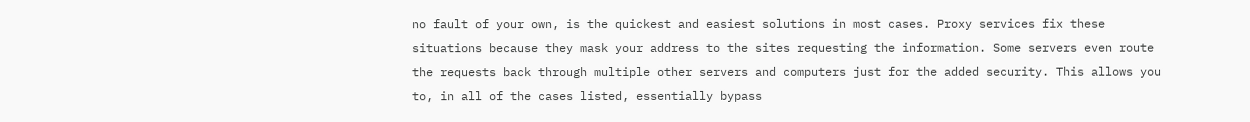no fault of your own, is the quickest and easiest solutions in most cases. Proxy services fix these situations because they mask your address to the sites requesting the information. Some servers even route the requests back through multiple other servers and computers just for the added security. This allows you to, in all of the cases listed, essentially bypass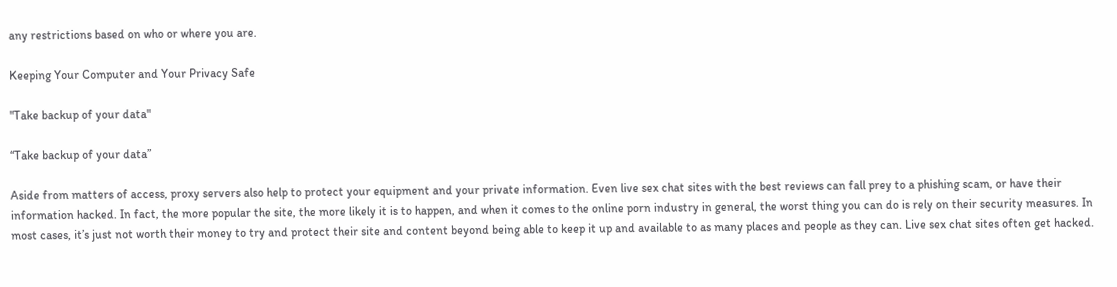any restrictions based on who or where you are.

Keeping Your Computer and Your Privacy Safe

"Take backup of your data"

“Take backup of your data”

Aside from matters of access, proxy servers also help to protect your equipment and your private information. Even live sex chat sites with the best reviews can fall prey to a phishing scam, or have their information hacked. In fact, the more popular the site, the more likely it is to happen, and when it comes to the online porn industry in general, the worst thing you can do is rely on their security measures. In most cases, it’s just not worth their money to try and protect their site and content beyond being able to keep it up and available to as many places and people as they can. Live sex chat sites often get hacked.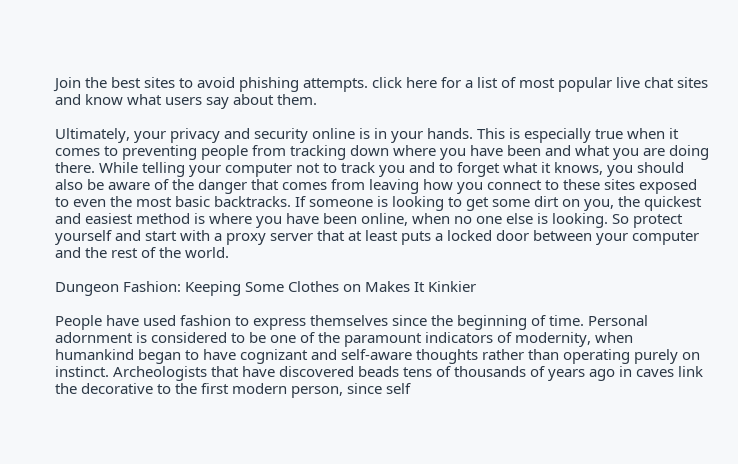Join the best sites to avoid phishing attempts. click here for a list of most popular live chat sites and know what users say about them.

Ultimately, your privacy and security online is in your hands. This is especially true when it comes to preventing people from tracking down where you have been and what you are doing there. While telling your computer not to track you and to forget what it knows, you should also be aware of the danger that comes from leaving how you connect to these sites exposed to even the most basic backtracks. If someone is looking to get some dirt on you, the quickest and easiest method is where you have been online, when no one else is looking. So protect yourself and start with a proxy server that at least puts a locked door between your computer and the rest of the world.

Dungeon Fashion: Keeping Some Clothes on Makes It Kinkier

People have used fashion to express themselves since the beginning of time. Personal adornment is considered to be one of the paramount indicators of modernity, when humankind began to have cognizant and self-aware thoughts rather than operating purely on instinct. Archeologists that have discovered beads tens of thousands of years ago in caves link the decorative to the first modern person, since self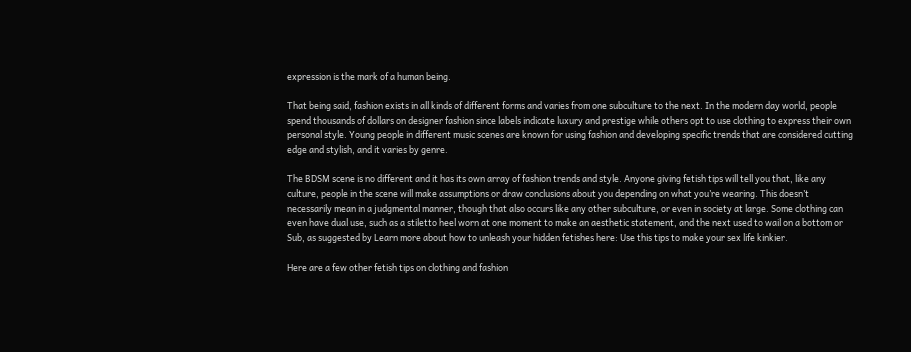expression is the mark of a human being.

That being said, fashion exists in all kinds of different forms and varies from one subculture to the next. In the modern day world, people spend thousands of dollars on designer fashion since labels indicate luxury and prestige while others opt to use clothing to express their own personal style. Young people in different music scenes are known for using fashion and developing specific trends that are considered cutting edge and stylish, and it varies by genre.

The BDSM scene is no different and it has its own array of fashion trends and style. Anyone giving fetish tips will tell you that, like any culture, people in the scene will make assumptions or draw conclusions about you depending on what you’re wearing. This doesn’t necessarily mean in a judgmental manner, though that also occurs like any other subculture, or even in society at large. Some clothing can even have dual use, such as a stiletto heel worn at one moment to make an aesthetic statement, and the next used to wail on a bottom or Sub, as suggested by Learn more about how to unleash your hidden fetishes here: Use this tips to make your sex life kinkier.

Here are a few other fetish tips on clothing and fashion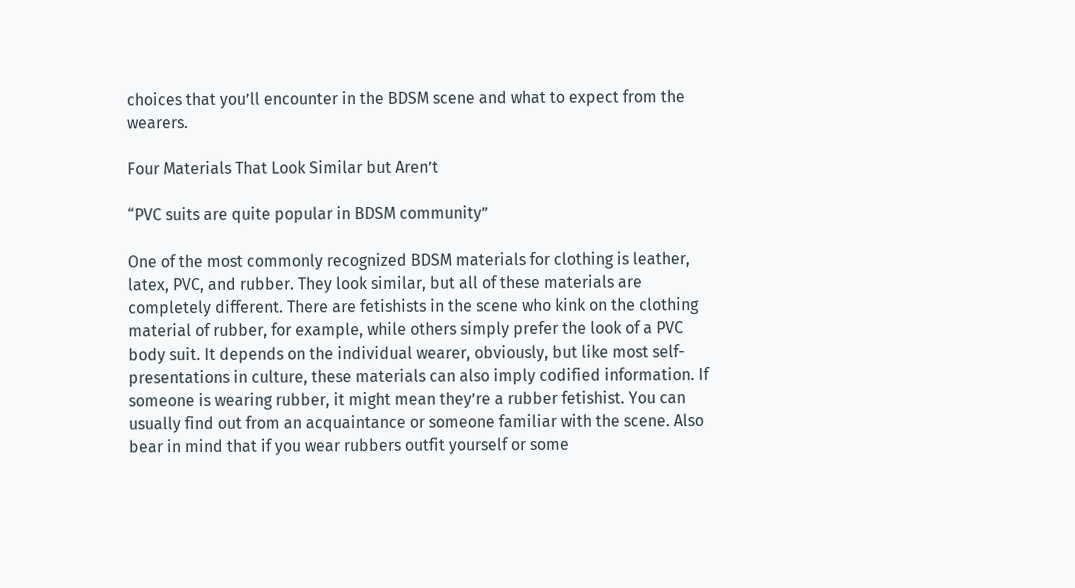choices that you’ll encounter in the BDSM scene and what to expect from the wearers.

Four Materials That Look Similar but Aren’t

“PVC suits are quite popular in BDSM community”

One of the most commonly recognized BDSM materials for clothing is leather, latex, PVC, and rubber. They look similar, but all of these materials are completely different. There are fetishists in the scene who kink on the clothing material of rubber, for example, while others simply prefer the look of a PVC body suit. It depends on the individual wearer, obviously, but like most self-presentations in culture, these materials can also imply codified information. If someone is wearing rubber, it might mean they’re a rubber fetishist. You can usually find out from an acquaintance or someone familiar with the scene. Also bear in mind that if you wear rubbers outfit yourself or some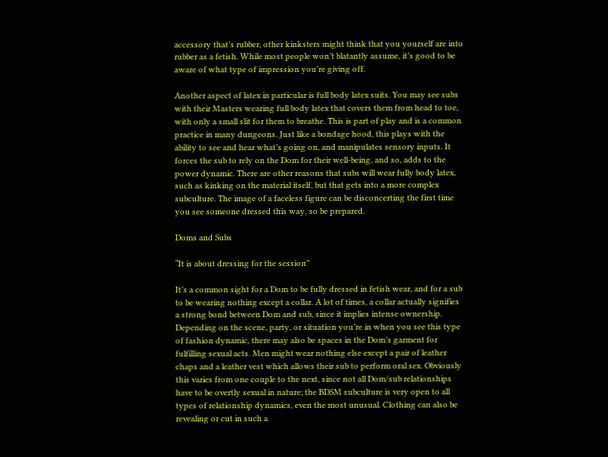accessory that’s rubber, other kinksters might think that you yourself are into rubber as a fetish. While most people won’t blatantly assume, it’s good to be aware of what type of impression you’re giving off.

Another aspect of latex in particular is full body latex suits. You may see subs with their Masters wearing full body latex that covers them from head to toe, with only a small slit for them to breathe. This is part of play and is a common practice in many dungeons. Just like a bondage hood, this plays with the ability to see and hear what’s going on, and manipulates sensory inputs. It forces the sub to rely on the Dom for their well-being, and so, adds to the power dynamic. There are other reasons that subs will wear fully body latex, such as kinking on the material itself, but that gets into a more complex subculture. The image of a faceless figure can be disconcerting the first time you see someone dressed this way, so be prepared.

Doms and Subs

“It is about dressing for the session”

It’s a common sight for a Dom to be fully dressed in fetish wear, and for a sub to be wearing nothing except a collar. A lot of times, a collar actually signifies a strong bond between Dom and sub, since it implies intense ownership. Depending on the scene, party, or situation you’re in when you see this type of fashion dynamic, there may also be spaces in the Dom’s garment for fulfilling sexual acts. Men might wear nothing else except a pair of leather chaps and a leather vest which allows their sub to perform oral sex. Obviously this varies from one couple to the next, since not all Dom/sub relationships have to be overtly sexual in nature; the BDSM subculture is very open to all types of relationship dynamics, even the most unusual. Clothing can also be revealing or cut in such a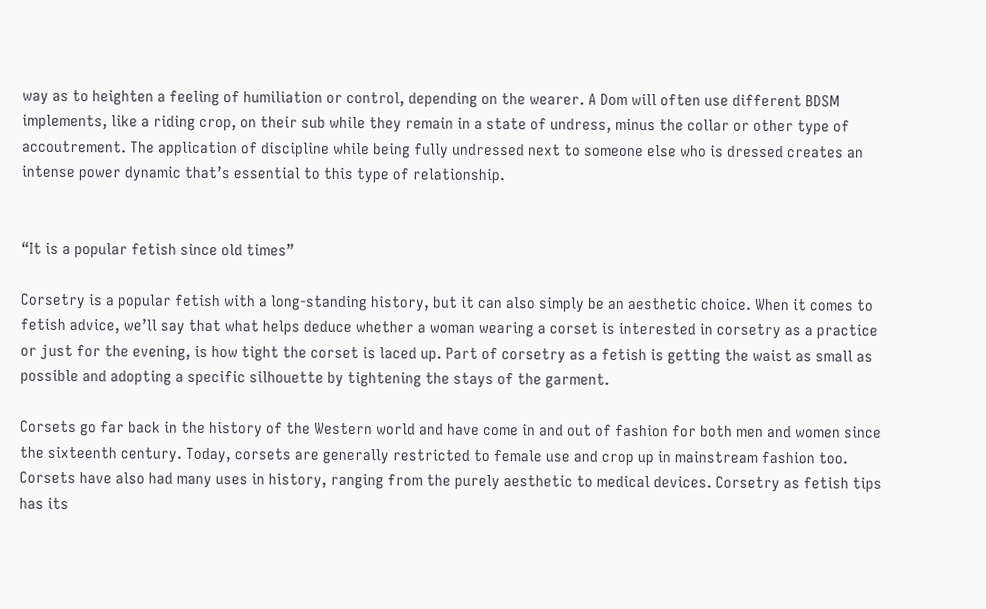way as to heighten a feeling of humiliation or control, depending on the wearer. A Dom will often use different BDSM implements, like a riding crop, on their sub while they remain in a state of undress, minus the collar or other type of accoutrement. The application of discipline while being fully undressed next to someone else who is dressed creates an intense power dynamic that’s essential to this type of relationship.


“It is a popular fetish since old times”

Corsetry is a popular fetish with a long-standing history, but it can also simply be an aesthetic choice. When it comes to fetish advice, we’ll say that what helps deduce whether a woman wearing a corset is interested in corsetry as a practice or just for the evening, is how tight the corset is laced up. Part of corsetry as a fetish is getting the waist as small as possible and adopting a specific silhouette by tightening the stays of the garment.

Corsets go far back in the history of the Western world and have come in and out of fashion for both men and women since the sixteenth century. Today, corsets are generally restricted to female use and crop up in mainstream fashion too. Corsets have also had many uses in history, ranging from the purely aesthetic to medical devices. Corsetry as fetish tips has its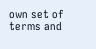own set of terms and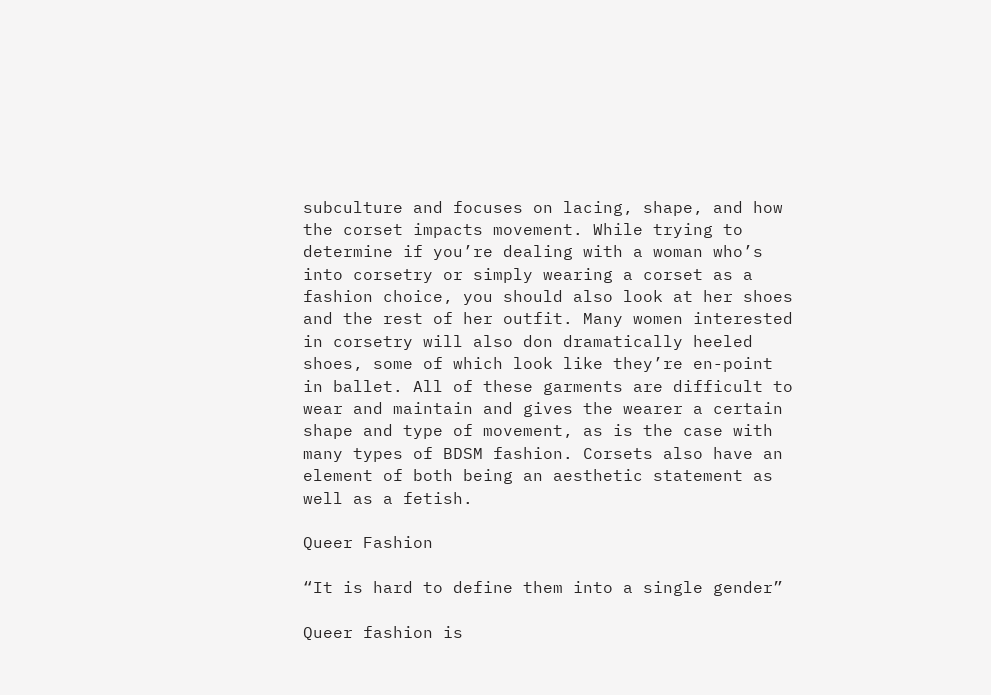subculture and focuses on lacing, shape, and how the corset impacts movement. While trying to determine if you’re dealing with a woman who’s into corsetry or simply wearing a corset as a fashion choice, you should also look at her shoes and the rest of her outfit. Many women interested in corsetry will also don dramatically heeled shoes, some of which look like they’re en-point in ballet. All of these garments are difficult to wear and maintain and gives the wearer a certain shape and type of movement, as is the case with many types of BDSM fashion. Corsets also have an element of both being an aesthetic statement as well as a fetish.

Queer Fashion

“It is hard to define them into a single gender”

Queer fashion is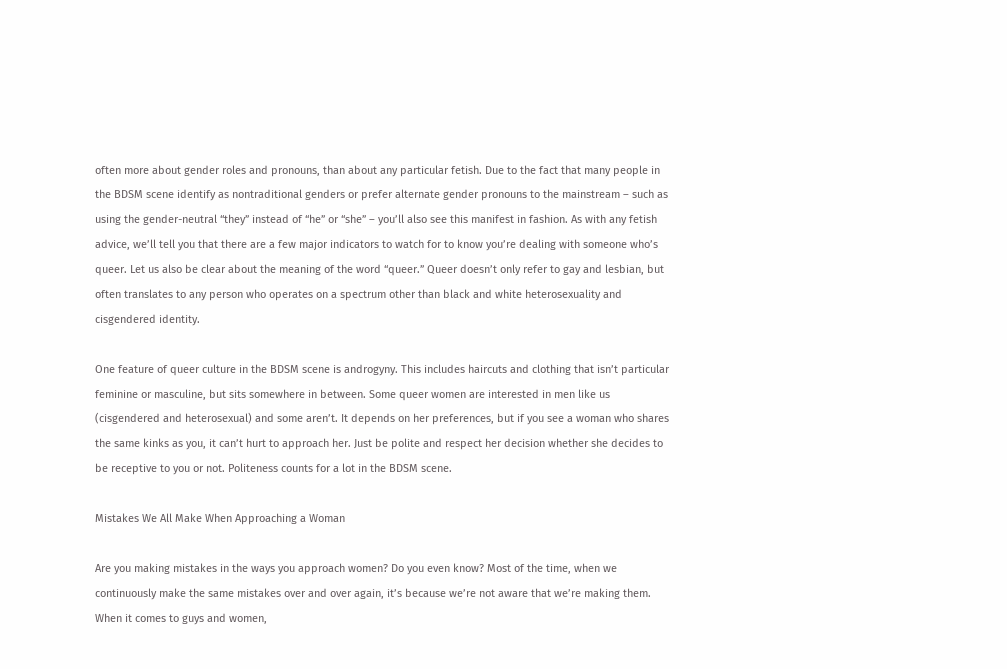often more about gender roles and pronouns, than about any particular fetish. Due to the fact that many people in the BDSM scene identify as nontraditional genders or prefer alternate gender pronouns to the mainstream – such as using the gender-neutral “they” instead of “he” or “she” – you’ll also see this manifest in fashion. As with any fetish advice, we’ll tell you that there are a few major indicators to watch for to know you’re dealing with someone who’s queer. Let us also be clear about the meaning of the word “queer.” Queer doesn’t only refer to gay and lesbian, but often translates to any person who operates on a spectrum other than black and white heterosexuality and cisgendered identity.

One feature of queer culture in the BDSM scene is androgyny. This includes haircuts and clothing that isn’t particular feminine or masculine, but sits somewhere in between. Some queer women are interested in men like us (cisgendered and heterosexual) and some aren’t. It depends on her preferences, but if you see a woman who shares the same kinks as you, it can’t hurt to approach her. Just be polite and respect her decision whether she decides to be receptive to you or not. Politeness counts for a lot in the BDSM scene.

Mistakes We All Make When Approaching a Woman

Are you making mistakes in the ways you approach women? Do you even know? Most of the time, when we continuously make the same mistakes over and over again, it’s because we’re not aware that we’re making them. When it comes to guys and women,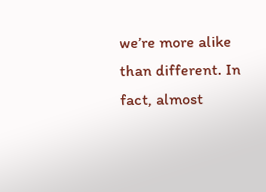we’re more alike than different. In fact, almost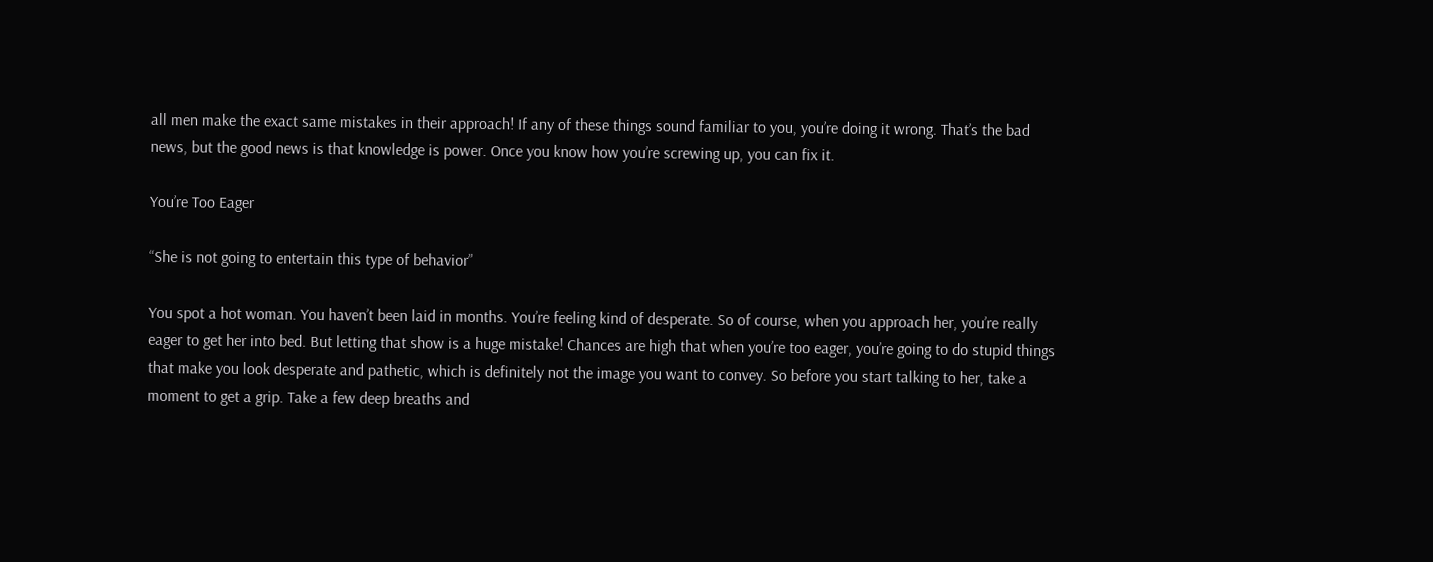all men make the exact same mistakes in their approach! If any of these things sound familiar to you, you’re doing it wrong. That’s the bad news, but the good news is that knowledge is power. Once you know how you’re screwing up, you can fix it.

You’re Too Eager

“She is not going to entertain this type of behavior”

You spot a hot woman. You haven’t been laid in months. You’re feeling kind of desperate. So of course, when you approach her, you’re really eager to get her into bed. But letting that show is a huge mistake! Chances are high that when you’re too eager, you’re going to do stupid things that make you look desperate and pathetic, which is definitely not the image you want to convey. So before you start talking to her, take a moment to get a grip. Take a few deep breaths and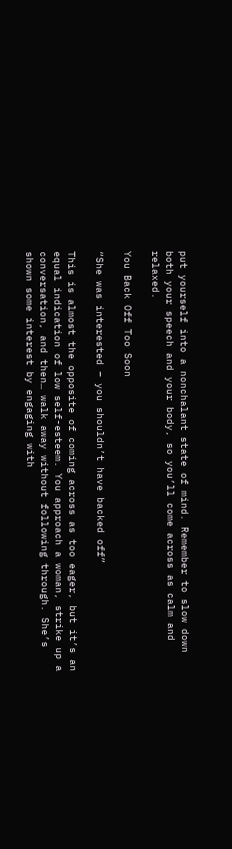put yourself into a nonchalant state of mind. Remember to slow down both your speech and your body, so you’ll come across as calm and relaxed.

You Back Off Too Soon

“She was interested – you shouldn’t have backed off”

This is almost the opposite of coming across as too eager, but it’s an equal indication of low self-esteem. You approach a woman, strike up a conversation, and then… walk away without following through. She’s shown some interest by engaging with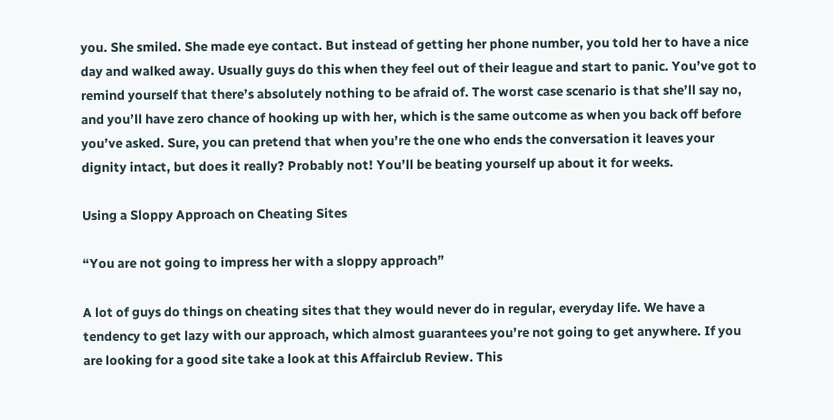you. She smiled. She made eye contact. But instead of getting her phone number, you told her to have a nice day and walked away. Usually guys do this when they feel out of their league and start to panic. You’ve got to remind yourself that there’s absolutely nothing to be afraid of. The worst case scenario is that she’ll say no, and you’ll have zero chance of hooking up with her, which is the same outcome as when you back off before you’ve asked. Sure, you can pretend that when you’re the one who ends the conversation it leaves your dignity intact, but does it really? Probably not! You’ll be beating yourself up about it for weeks.

Using a Sloppy Approach on Cheating Sites

“You are not going to impress her with a sloppy approach”

A lot of guys do things on cheating sites that they would never do in regular, everyday life. We have a tendency to get lazy with our approach, which almost guarantees you’re not going to get anywhere. If you are looking for a good site take a look at this Affairclub Review. This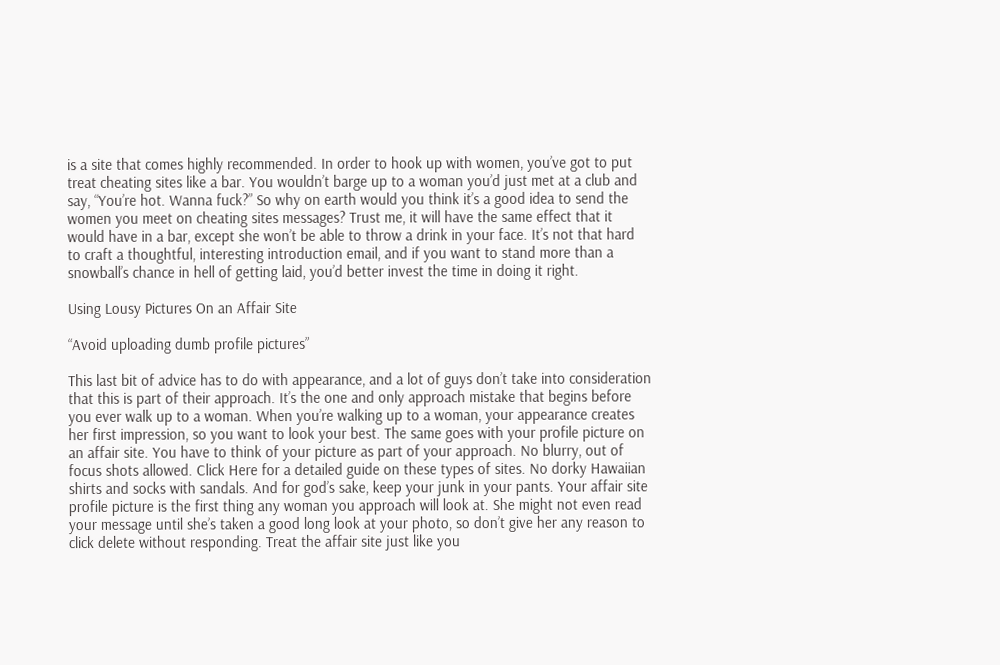is a site that comes highly recommended. In order to hook up with women, you’ve got to put treat cheating sites like a bar. You wouldn’t barge up to a woman you’d just met at a club and say, “You’re hot. Wanna fuck?” So why on earth would you think it’s a good idea to send the women you meet on cheating sites messages? Trust me, it will have the same effect that it would have in a bar, except she won’t be able to throw a drink in your face. It’s not that hard to craft a thoughtful, interesting introduction email, and if you want to stand more than a snowball’s chance in hell of getting laid, you’d better invest the time in doing it right.

Using Lousy Pictures On an Affair Site

“Avoid uploading dumb profile pictures”

This last bit of advice has to do with appearance, and a lot of guys don’t take into consideration that this is part of their approach. It’s the one and only approach mistake that begins before you ever walk up to a woman. When you’re walking up to a woman, your appearance creates her first impression, so you want to look your best. The same goes with your profile picture on an affair site. You have to think of your picture as part of your approach. No blurry, out of focus shots allowed. Click Here for a detailed guide on these types of sites. No dorky Hawaiian shirts and socks with sandals. And for god’s sake, keep your junk in your pants. Your affair site profile picture is the first thing any woman you approach will look at. She might not even read your message until she’s taken a good long look at your photo, so don’t give her any reason to click delete without responding. Treat the affair site just like you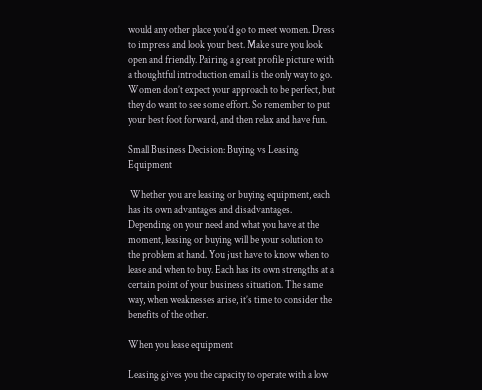would any other place you’d go to meet women. Dress to impress and look your best. Make sure you look open and friendly. Pairing a great profile picture with a thoughtful introduction email is the only way to go. Women don’t expect your approach to be perfect, but they do want to see some effort. So remember to put your best foot forward, and then relax and have fun.

Small Business Decision: Buying vs Leasing Equipment

 Whether you are leasing or buying equipment, each has its own advantages and disadvantages. Depending on your need and what you have at the moment, leasing or buying will be your solution to the problem at hand. You just have to know when to lease and when to buy. Each has its own strengths at a certain point of your business situation. The same way, when weaknesses arise, it’s time to consider the benefits of the other.

When you lease equipment

Leasing gives you the capacity to operate with a low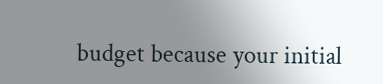budget because your initial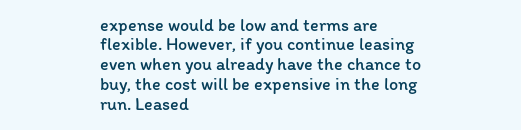expense would be low and terms are flexible. However, if you continue leasing even when you already have the chance to buy, the cost will be expensive in the long run. Leased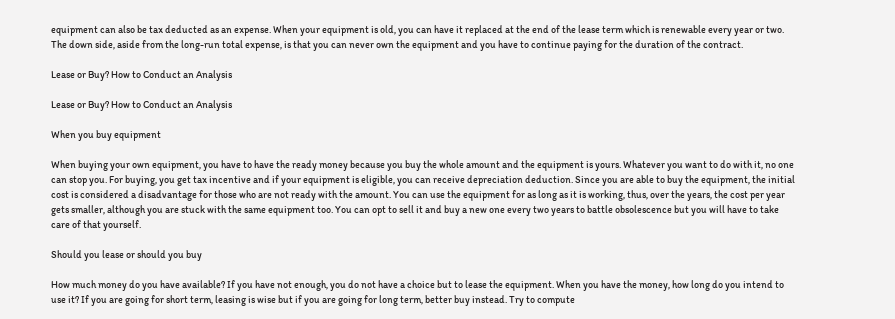equipment can also be tax deducted as an expense. When your equipment is old, you can have it replaced at the end of the lease term which is renewable every year or two. The down side, aside from the long-run total expense, is that you can never own the equipment and you have to continue paying for the duration of the contract.

Lease or Buy? How to Conduct an Analysis

Lease or Buy? How to Conduct an Analysis

When you buy equipment

When buying your own equipment, you have to have the ready money because you buy the whole amount and the equipment is yours. Whatever you want to do with it, no one can stop you. For buying, you get tax incentive and if your equipment is eligible, you can receive depreciation deduction. Since you are able to buy the equipment, the initial cost is considered a disadvantage for those who are not ready with the amount. You can use the equipment for as long as it is working, thus, over the years, the cost per year gets smaller, although you are stuck with the same equipment too. You can opt to sell it and buy a new one every two years to battle obsolescence but you will have to take care of that yourself.

Should you lease or should you buy

How much money do you have available? If you have not enough, you do not have a choice but to lease the equipment. When you have the money, how long do you intend to use it? If you are going for short term, leasing is wise but if you are going for long term, better buy instead. Try to compute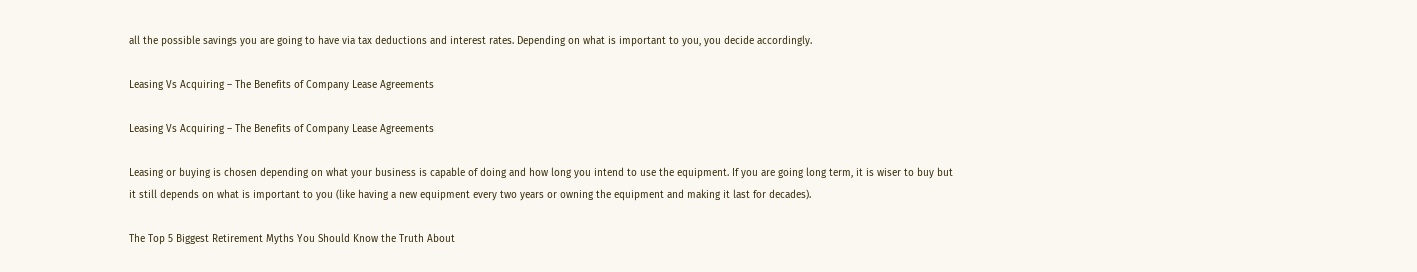all the possible savings you are going to have via tax deductions and interest rates. Depending on what is important to you, you decide accordingly.

Leasing Vs Acquiring – The Benefits of Company Lease Agreements

Leasing Vs Acquiring – The Benefits of Company Lease Agreements

Leasing or buying is chosen depending on what your business is capable of doing and how long you intend to use the equipment. If you are going long term, it is wiser to buy but it still depends on what is important to you (like having a new equipment every two years or owning the equipment and making it last for decades).

The Top 5 Biggest Retirement Myths You Should Know the Truth About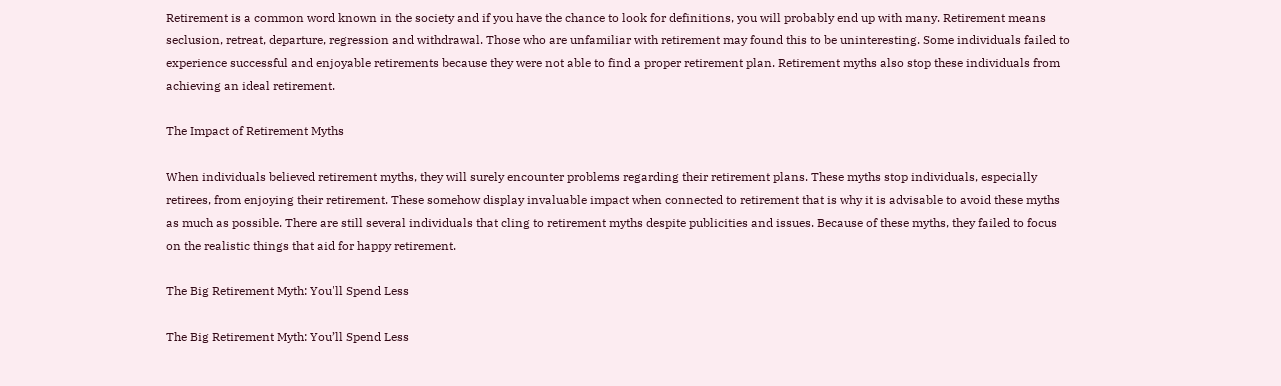Retirement is a common word known in the society and if you have the chance to look for definitions, you will probably end up with many. Retirement means seclusion, retreat, departure, regression and withdrawal. Those who are unfamiliar with retirement may found this to be uninteresting. Some individuals failed to experience successful and enjoyable retirements because they were not able to find a proper retirement plan. Retirement myths also stop these individuals from achieving an ideal retirement.

The Impact of Retirement Myths

When individuals believed retirement myths, they will surely encounter problems regarding their retirement plans. These myths stop individuals, especially retirees, from enjoying their retirement. These somehow display invaluable impact when connected to retirement that is why it is advisable to avoid these myths as much as possible. There are still several individuals that cling to retirement myths despite publicities and issues. Because of these myths, they failed to focus on the realistic things that aid for happy retirement.

The Big Retirement Myth: You'll Spend Less

The Big Retirement Myth: You’ll Spend Less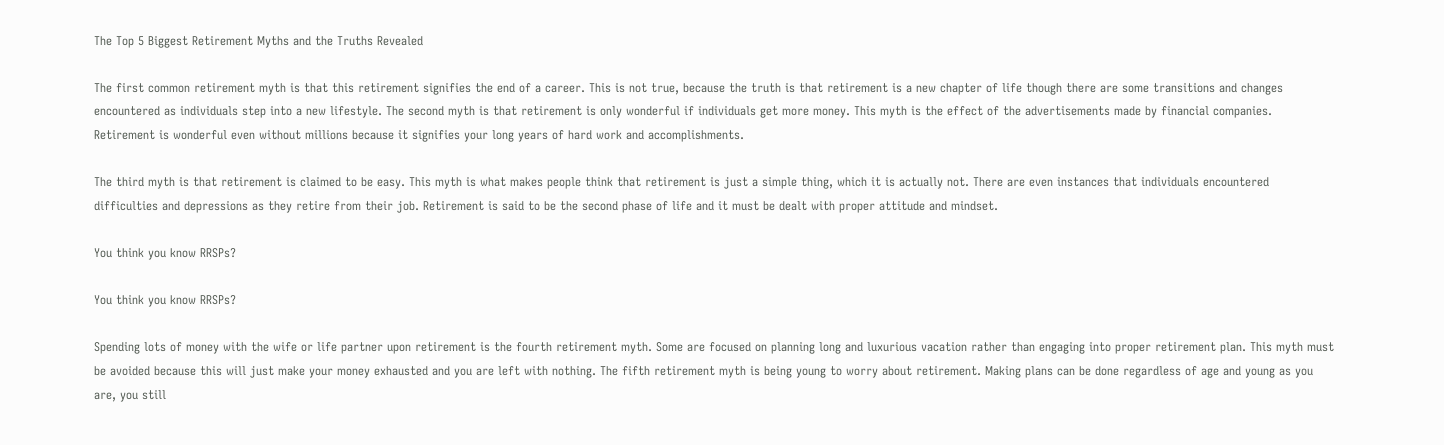The Top 5 Biggest Retirement Myths and the Truths Revealed

The first common retirement myth is that this retirement signifies the end of a career. This is not true, because the truth is that retirement is a new chapter of life though there are some transitions and changes encountered as individuals step into a new lifestyle. The second myth is that retirement is only wonderful if individuals get more money. This myth is the effect of the advertisements made by financial companies. Retirement is wonderful even without millions because it signifies your long years of hard work and accomplishments.

The third myth is that retirement is claimed to be easy. This myth is what makes people think that retirement is just a simple thing, which it is actually not. There are even instances that individuals encountered difficulties and depressions as they retire from their job. Retirement is said to be the second phase of life and it must be dealt with proper attitude and mindset.

You think you know RRSPs?

You think you know RRSPs?

Spending lots of money with the wife or life partner upon retirement is the fourth retirement myth. Some are focused on planning long and luxurious vacation rather than engaging into proper retirement plan. This myth must be avoided because this will just make your money exhausted and you are left with nothing. The fifth retirement myth is being young to worry about retirement. Making plans can be done regardless of age and young as you are, you still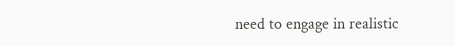need to engage in realistic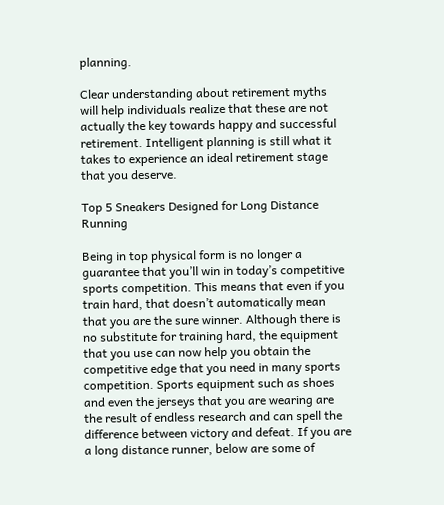planning.

Clear understanding about retirement myths will help individuals realize that these are not actually the key towards happy and successful retirement. Intelligent planning is still what it takes to experience an ideal retirement stage that you deserve.

Top 5 Sneakers Designed for Long Distance Running

Being in top physical form is no longer a guarantee that you’ll win in today’s competitive sports competition. This means that even if you train hard, that doesn’t automatically mean that you are the sure winner. Although there is no substitute for training hard, the equipment that you use can now help you obtain the competitive edge that you need in many sports competition. Sports equipment such as shoes and even the jerseys that you are wearing are the result of endless research and can spell the difference between victory and defeat. If you are a long distance runner, below are some of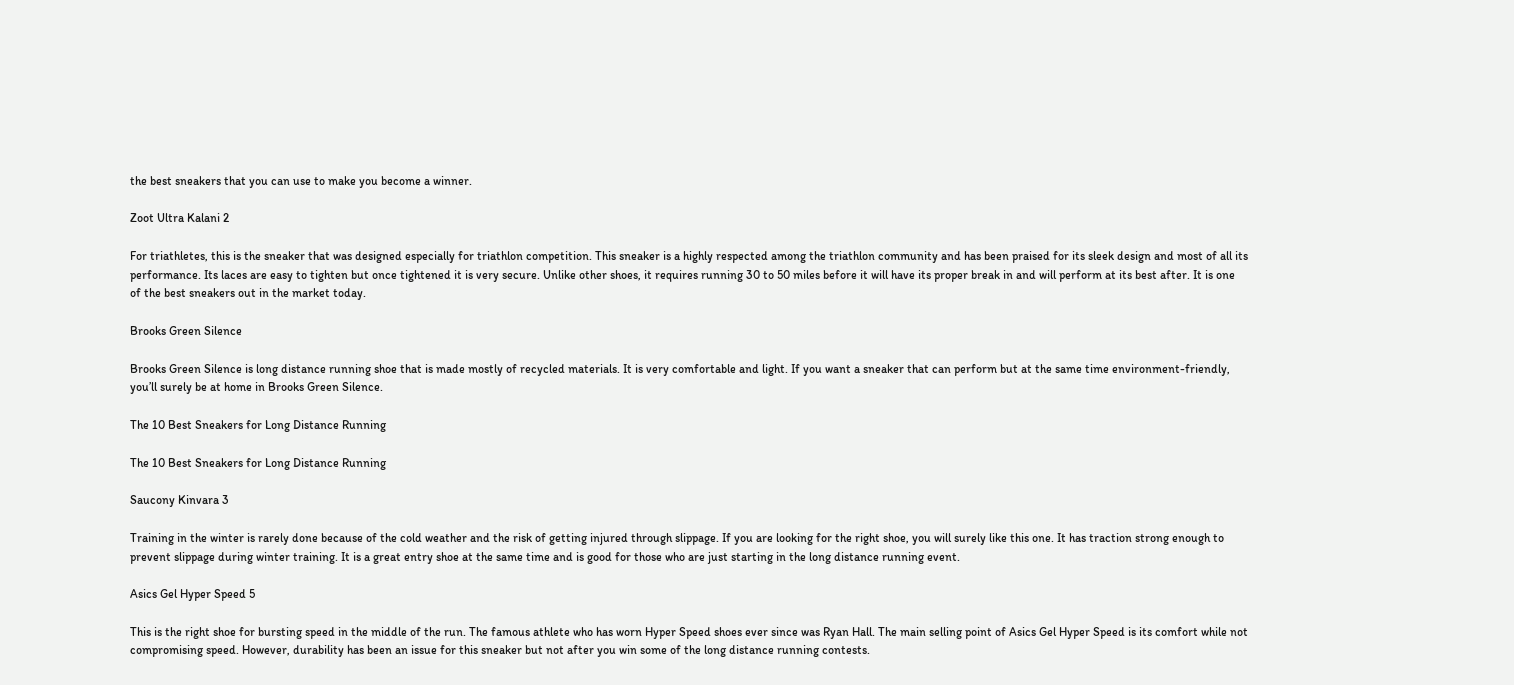the best sneakers that you can use to make you become a winner.

Zoot Ultra Kalani 2

For triathletes, this is the sneaker that was designed especially for triathlon competition. This sneaker is a highly respected among the triathlon community and has been praised for its sleek design and most of all its performance. Its laces are easy to tighten but once tightened it is very secure. Unlike other shoes, it requires running 30 to 50 miles before it will have its proper break in and will perform at its best after. It is one of the best sneakers out in the market today.

Brooks Green Silence

Brooks Green Silence is long distance running shoe that is made mostly of recycled materials. It is very comfortable and light. If you want a sneaker that can perform but at the same time environment-friendly, you’ll surely be at home in Brooks Green Silence.

The 10 Best Sneakers for Long Distance Running

The 10 Best Sneakers for Long Distance Running

Saucony Kinvara 3

Training in the winter is rarely done because of the cold weather and the risk of getting injured through slippage. If you are looking for the right shoe, you will surely like this one. It has traction strong enough to prevent slippage during winter training. It is a great entry shoe at the same time and is good for those who are just starting in the long distance running event.

Asics Gel Hyper Speed 5

This is the right shoe for bursting speed in the middle of the run. The famous athlete who has worn Hyper Speed shoes ever since was Ryan Hall. The main selling point of Asics Gel Hyper Speed is its comfort while not compromising speed. However, durability has been an issue for this sneaker but not after you win some of the long distance running contests.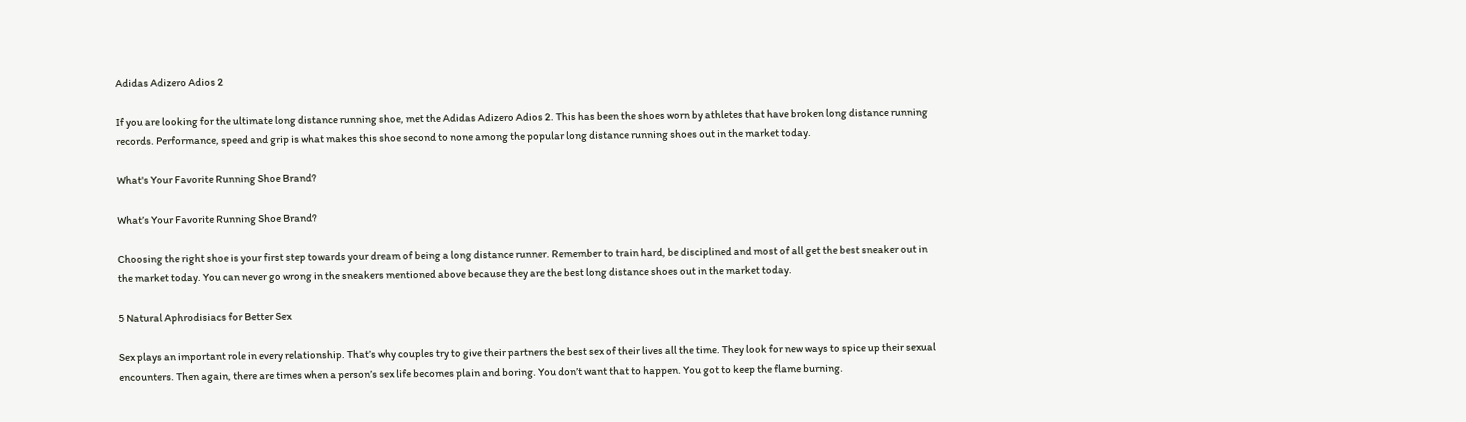Adidas Adizero Adios 2

If you are looking for the ultimate long distance running shoe, met the Adidas Adizero Adios 2. This has been the shoes worn by athletes that have broken long distance running records. Performance, speed and grip is what makes this shoe second to none among the popular long distance running shoes out in the market today.

What's Your Favorite Running Shoe Brand?

What’s Your Favorite Running Shoe Brand?

Choosing the right shoe is your first step towards your dream of being a long distance runner. Remember to train hard, be disciplined and most of all get the best sneaker out in the market today. You can never go wrong in the sneakers mentioned above because they are the best long distance shoes out in the market today.

5 Natural Aphrodisiacs for Better Sex

Sex plays an important role in every relationship. That’s why couples try to give their partners the best sex of their lives all the time. They look for new ways to spice up their sexual encounters. Then again, there are times when a person’s sex life becomes plain and boring. You don’t want that to happen. You got to keep the flame burning.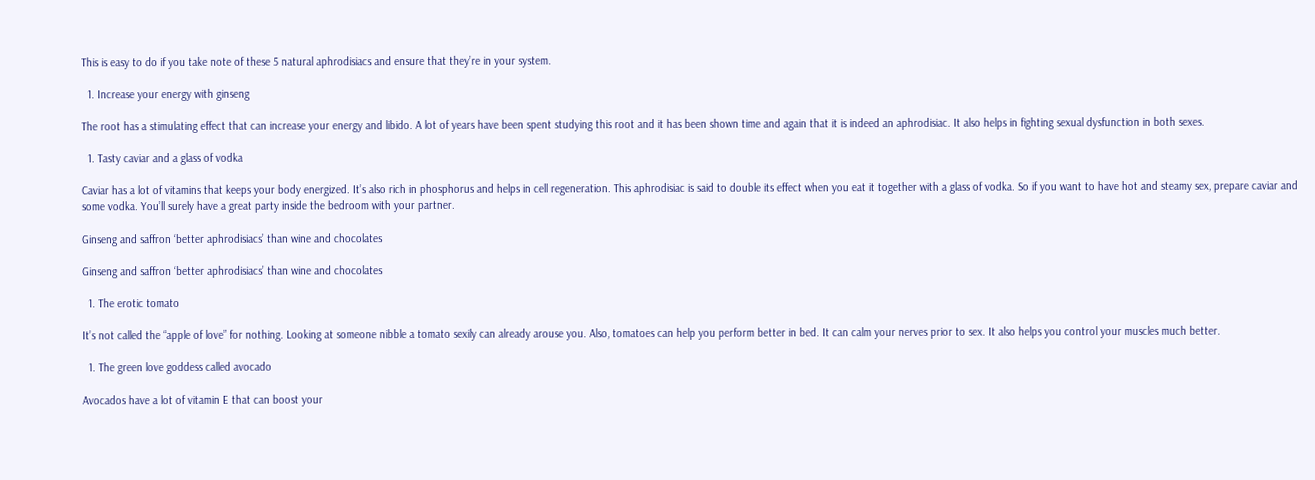This is easy to do if you take note of these 5 natural aphrodisiacs and ensure that they’re in your system.

  1. Increase your energy with ginseng

The root has a stimulating effect that can increase your energy and libido. A lot of years have been spent studying this root and it has been shown time and again that it is indeed an aphrodisiac. It also helps in fighting sexual dysfunction in both sexes.

  1. Tasty caviar and a glass of vodka

Caviar has a lot of vitamins that keeps your body energized. It’s also rich in phosphorus and helps in cell regeneration. This aphrodisiac is said to double its effect when you eat it together with a glass of vodka. So if you want to have hot and steamy sex, prepare caviar and some vodka. You’ll surely have a great party inside the bedroom with your partner.

Ginseng and saffron ‘better aphrodisiacs’ than wine and chocolates

Ginseng and saffron ‘better aphrodisiacs’ than wine and chocolates

  1. The erotic tomato

It’s not called the “apple of love” for nothing. Looking at someone nibble a tomato sexily can already arouse you. Also, tomatoes can help you perform better in bed. It can calm your nerves prior to sex. It also helps you control your muscles much better.

  1. The green love goddess called avocado

Avocados have a lot of vitamin E that can boost your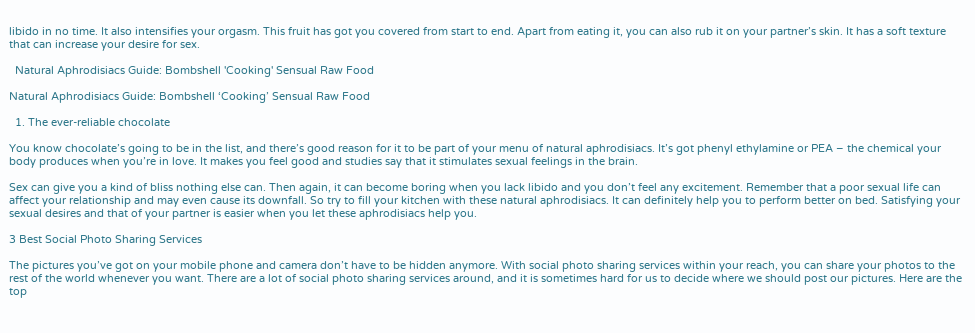libido in no time. It also intensifies your orgasm. This fruit has got you covered from start to end. Apart from eating it, you can also rub it on your partner’s skin. It has a soft texture that can increase your desire for sex.

  Natural Aphrodisiacs Guide: Bombshell 'Cooking' Sensual Raw Food

Natural Aphrodisiacs Guide: Bombshell ‘Cooking’ Sensual Raw Food

  1. The ever-reliable chocolate

You know chocolate’s going to be in the list, and there’s good reason for it to be part of your menu of natural aphrodisiacs. It’s got phenyl ethylamine or PEA – the chemical your body produces when you’re in love. It makes you feel good and studies say that it stimulates sexual feelings in the brain.

Sex can give you a kind of bliss nothing else can. Then again, it can become boring when you lack libido and you don’t feel any excitement. Remember that a poor sexual life can affect your relationship and may even cause its downfall. So try to fill your kitchen with these natural aphrodisiacs. It can definitely help you to perform better on bed. Satisfying your sexual desires and that of your partner is easier when you let these aphrodisiacs help you.

3 Best Social Photo Sharing Services

The pictures you’ve got on your mobile phone and camera don’t have to be hidden anymore. With social photo sharing services within your reach, you can share your photos to the rest of the world whenever you want. There are a lot of social photo sharing services around, and it is sometimes hard for us to decide where we should post our pictures. Here are the top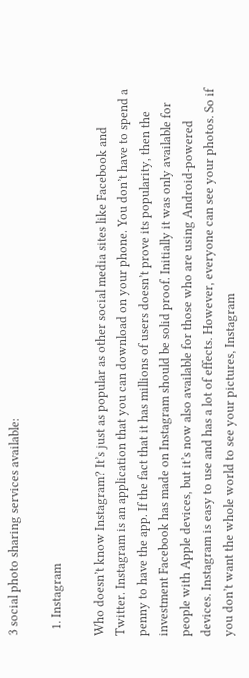3 social photo sharing services available:

  1. Instagram

Who doesn’t know Instagram? It’s just as popular as other social media sites like Facebook and Twitter. Instagram is an application that you can download on your phone. You don’t have to spend a penny to have the app. If the fact that it has millions of users doesn’t prove its popularity, then the investment Facebook has made on Instagram should be solid proof. Initially it was only available for people with Apple devices, but it’s now also available for those who are using Android-powered devices. Instagram is easy to use and has a lot of effects. However, everyone can see your photos. So if you don’t want the whole world to see your pictures, Instagram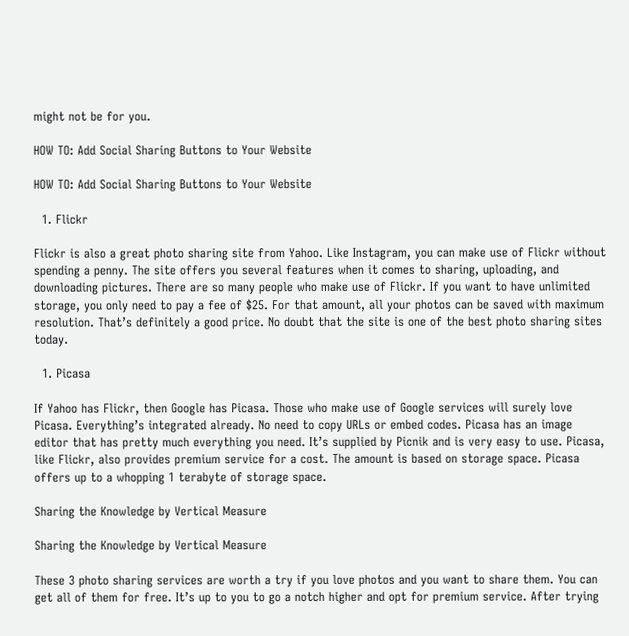might not be for you.

HOW TO: Add Social Sharing Buttons to Your Website

HOW TO: Add Social Sharing Buttons to Your Website

  1. Flickr

Flickr is also a great photo sharing site from Yahoo. Like Instagram, you can make use of Flickr without spending a penny. The site offers you several features when it comes to sharing, uploading, and downloading pictures. There are so many people who make use of Flickr. If you want to have unlimited storage, you only need to pay a fee of $25. For that amount, all your photos can be saved with maximum resolution. That’s definitely a good price. No doubt that the site is one of the best photo sharing sites today.

  1. Picasa

If Yahoo has Flickr, then Google has Picasa. Those who make use of Google services will surely love Picasa. Everything’s integrated already. No need to copy URLs or embed codes. Picasa has an image editor that has pretty much everything you need. It’s supplied by Picnik and is very easy to use. Picasa, like Flickr, also provides premium service for a cost. The amount is based on storage space. Picasa offers up to a whopping 1 terabyte of storage space.

Sharing the Knowledge by Vertical Measure

Sharing the Knowledge by Vertical Measure

These 3 photo sharing services are worth a try if you love photos and you want to share them. You can get all of them for free. It’s up to you to go a notch higher and opt for premium service. After trying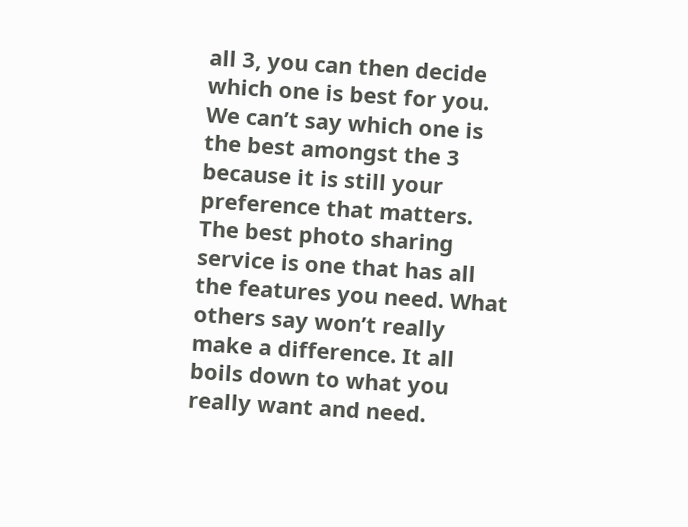all 3, you can then decide which one is best for you. We can’t say which one is the best amongst the 3 because it is still your preference that matters. The best photo sharing service is one that has all the features you need. What others say won’t really make a difference. It all boils down to what you really want and need.